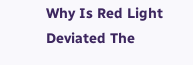Why Is Red Light Deviated The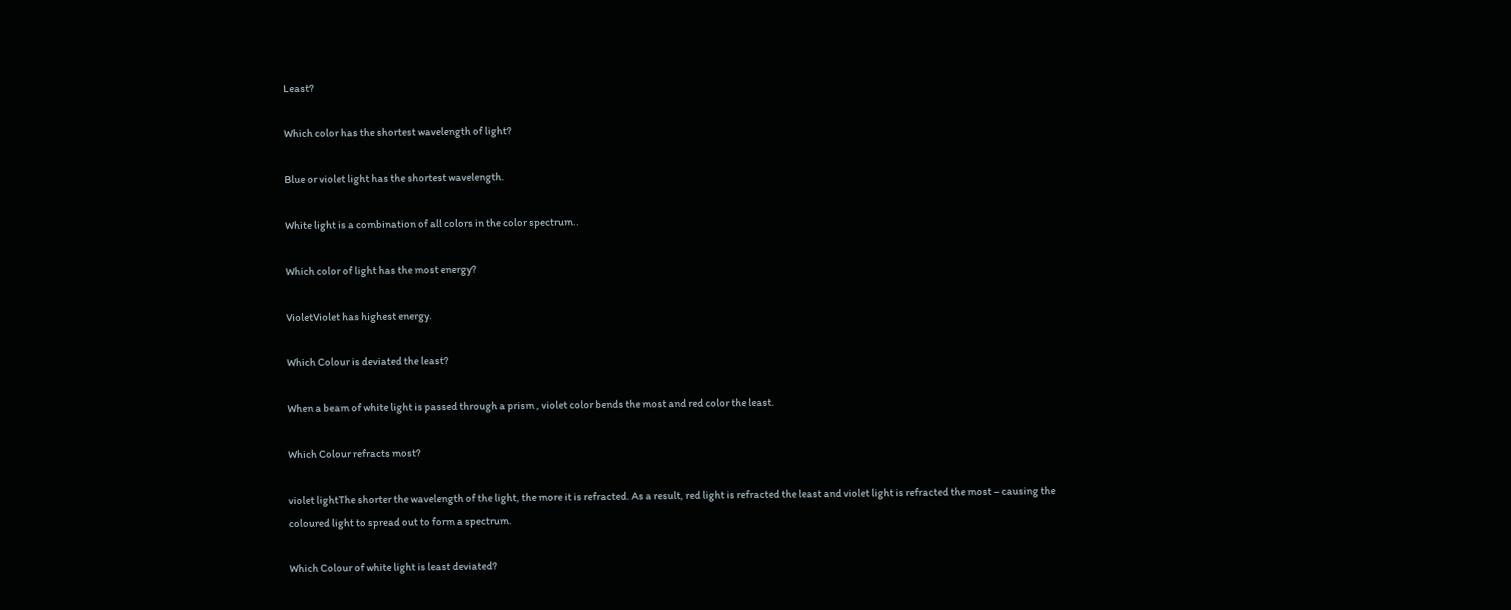Least?

Which color has the shortest wavelength of light?

Blue or violet light has the shortest wavelength.

White light is a combination of all colors in the color spectrum..

Which color of light has the most energy?

VioletViolet has highest energy.

Which Colour is deviated the least?

When a beam of white light is passed through a prism , violet color bends the most and red color the least.

Which Colour refracts most?

violet lightThe shorter the wavelength of the light, the more it is refracted. As a result, red light is refracted the least and violet light is refracted the most – causing the coloured light to spread out to form a spectrum.

Which Colour of white light is least deviated?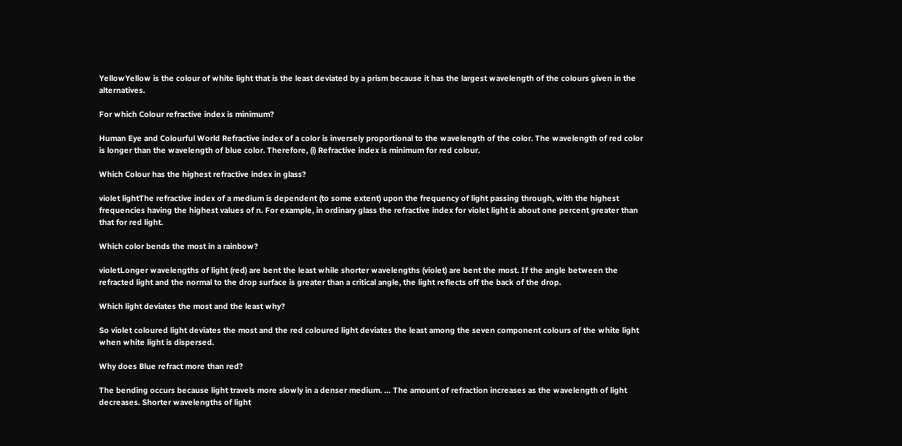YellowYellow is the colour of white light that is the least deviated by a prism because it has the largest wavelength of the colours given in the alternatives.

For which Colour refractive index is minimum?

Human Eye and Colourful World Refractive index of a color is inversely proportional to the wavelength of the color. The wavelength of red color is longer than the wavelength of blue color. Therefore, (i) Refractive index is minimum for red colour.

Which Colour has the highest refractive index in glass?

violet lightThe refractive index of a medium is dependent (to some extent) upon the frequency of light passing through, with the highest frequencies having the highest values of n. For example, in ordinary glass the refractive index for violet light is about one percent greater than that for red light.

Which color bends the most in a rainbow?

violetLonger wavelengths of light (red) are bent the least while shorter wavelengths (violet) are bent the most. If the angle between the refracted light and the normal to the drop surface is greater than a critical angle, the light reflects off the back of the drop.

Which light deviates the most and the least why?

So violet coloured light deviates the most and the red coloured light deviates the least among the seven component colours of the white light when white light is dispersed.

Why does Blue refract more than red?

The bending occurs because light travels more slowly in a denser medium. … The amount of refraction increases as the wavelength of light decreases. Shorter wavelengths of light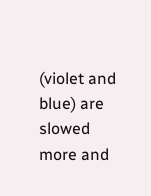(violet and blue) are slowed more and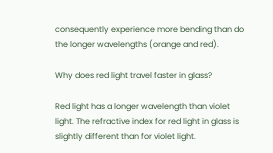consequently experience more bending than do the longer wavelengths (orange and red).

Why does red light travel faster in glass?

Red light has a longer wavelength than violet light. The refractive index for red light in glass is slightly different than for violet light.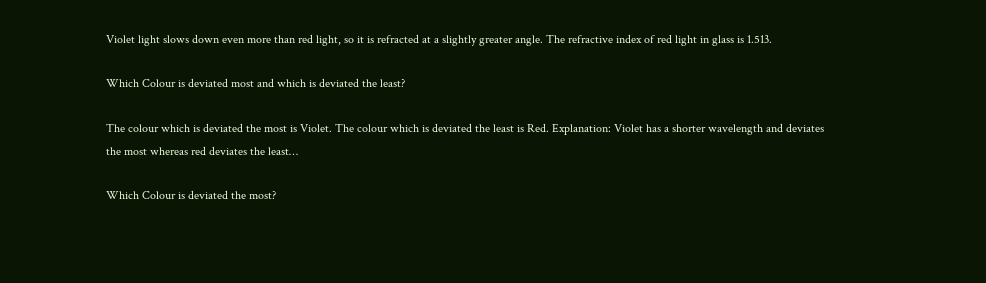Violet light slows down even more than red light, so it is refracted at a slightly greater angle. The refractive index of red light in glass is 1.513.

Which Colour is deviated most and which is deviated the least?

The colour which is deviated the most is Violet. The colour which is deviated the least is Red. Explanation: Violet has a shorter wavelength and deviates the most whereas red deviates the least…

Which Colour is deviated the most?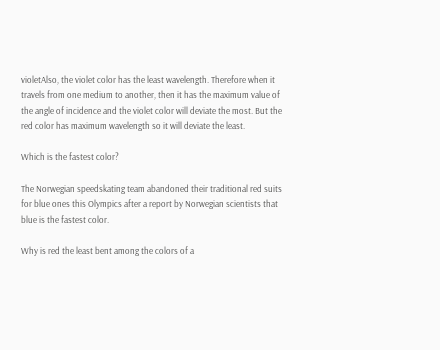violetAlso, the violet color has the least wavelength. Therefore when it travels from one medium to another, then it has the maximum value of the angle of incidence and the violet color will deviate the most. But the red color has maximum wavelength so it will deviate the least.

Which is the fastest color?

The Norwegian speedskating team abandoned their traditional red suits for blue ones this Olympics after a report by Norwegian scientists that blue is the fastest color.

Why is red the least bent among the colors of a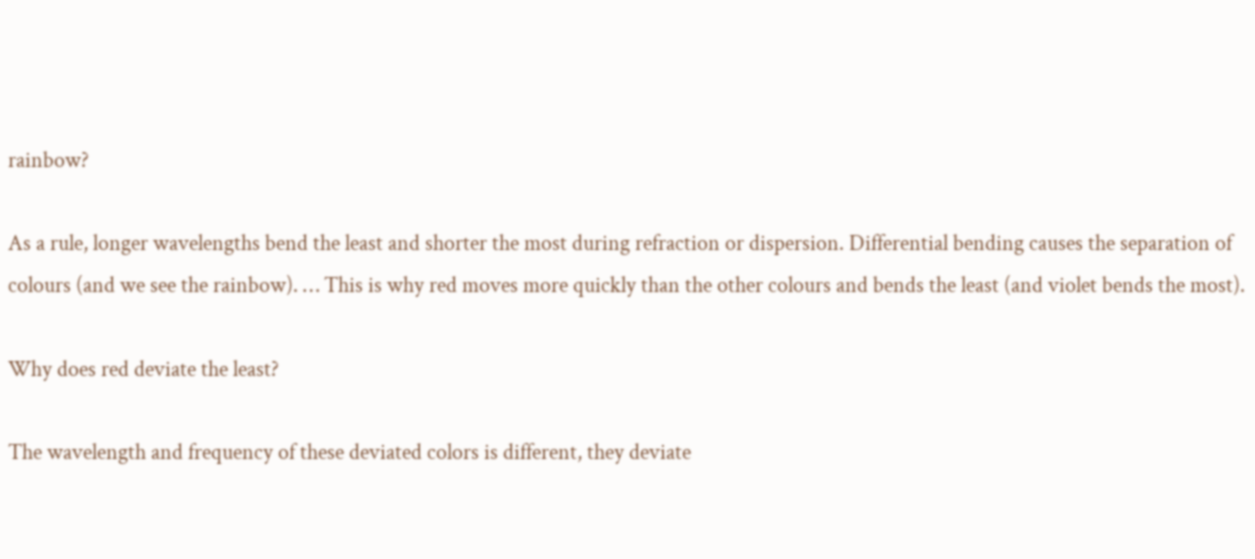rainbow?

As a rule, longer wavelengths bend the least and shorter the most during refraction or dispersion. Differential bending causes the separation of colours (and we see the rainbow). … This is why red moves more quickly than the other colours and bends the least (and violet bends the most).

Why does red deviate the least?

The wavelength and frequency of these deviated colors is different, they deviate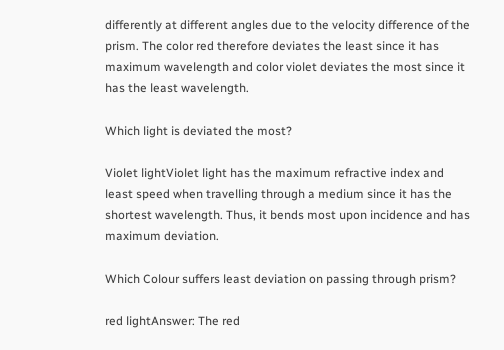differently at different angles due to the velocity difference of the prism. The color red therefore deviates the least since it has maximum wavelength and color violet deviates the most since it has the least wavelength.

Which light is deviated the most?

Violet lightViolet light has the maximum refractive index and least speed when travelling through a medium since it has the shortest wavelength. Thus, it bends most upon incidence and has maximum deviation.

Which Colour suffers least deviation on passing through prism?

red lightAnswer: The red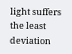light suffers the least deviation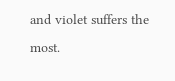and violet suffers the most.